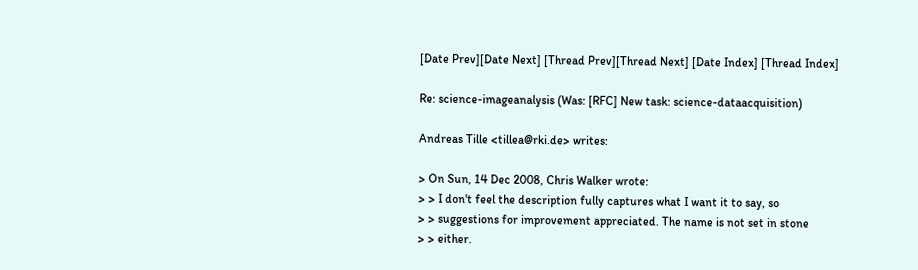[Date Prev][Date Next] [Thread Prev][Thread Next] [Date Index] [Thread Index]

Re: science-imageanalysis (Was: [RFC] New task: science-dataacquisition)

Andreas Tille <tillea@rki.de> writes:

> On Sun, 14 Dec 2008, Chris Walker wrote:
> > I don't feel the description fully captures what I want it to say, so
> > suggestions for improvement appreciated. The name is not set in stone
> > either.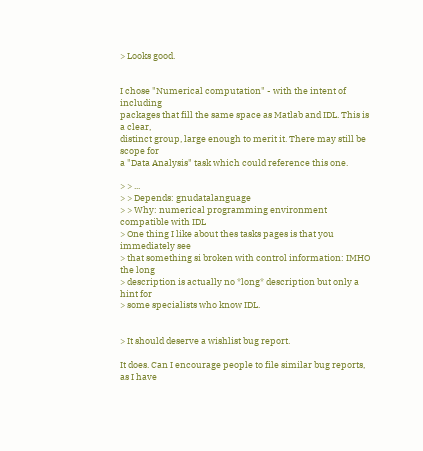> Looks good.


I chose "Numerical computation" - with the intent of including
packages that fill the same space as Matlab and IDL. This is a clear,
distinct group, large enough to merit it. There may still be scope for
a "Data Analysis" task which could reference this one.

> > ...
> > Depends: gnudatalanguage
> > Why: numerical programming environment compatible with IDL
> One thing I like about thes tasks pages is that you immediately see
> that something si broken with control information: IMHO the long
> description is actually no *long* description but only a hint for
> some specialists who know IDL.


> It should deserve a wishlist bug report.

It does. Can I encourage people to file similar bug reports, as I have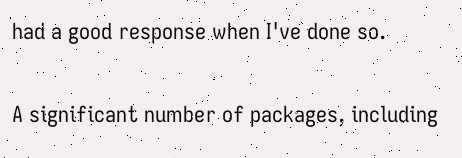had a good response when I've done so.

A significant number of packages, including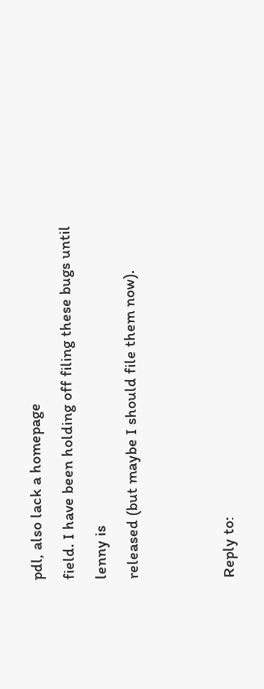pdl, also lack a homepage
field. I have been holding off filing these bugs until lenny is
released (but maybe I should file them now).


Reply to: